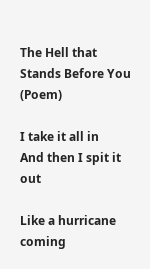The Hell that Stands Before You (Poem)

I take it all in
And then I spit it out

Like a hurricane coming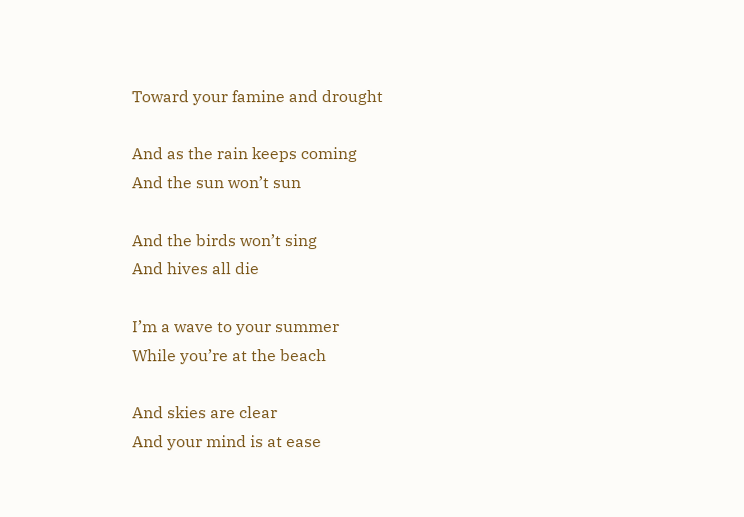Toward your famine and drought

And as the rain keeps coming
And the sun won’t sun

And the birds won’t sing
And hives all die

I’m a wave to your summer
While you’re at the beach

And skies are clear
And your mind is at ease